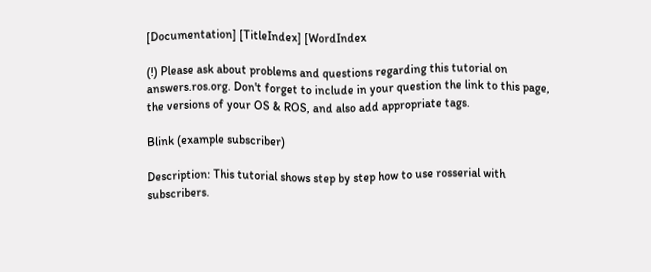[Documentation] [TitleIndex] [WordIndex

(!) Please ask about problems and questions regarding this tutorial on answers.ros.org. Don't forget to include in your question the link to this page, the versions of your OS & ROS, and also add appropriate tags.

Blink (example subscriber)

Description: This tutorial shows step by step how to use rosserial with subscribers.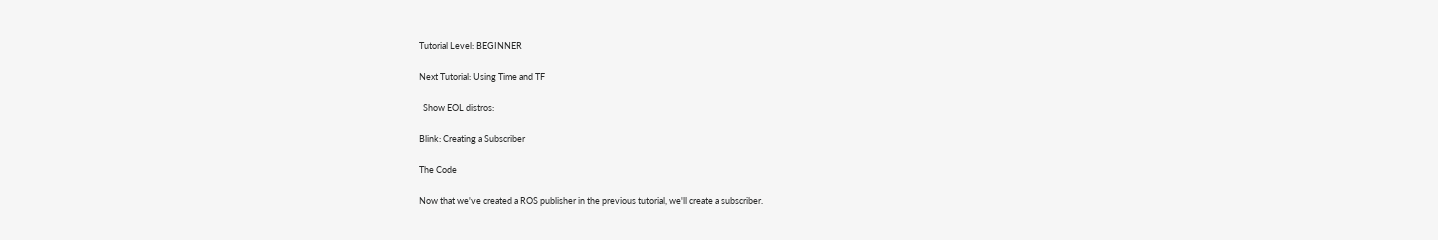Tutorial Level: BEGINNER

Next Tutorial: Using Time and TF

  Show EOL distros:

Blink: Creating a Subscriber

The Code

Now that we've created a ROS publisher in the previous tutorial, we'll create a subscriber.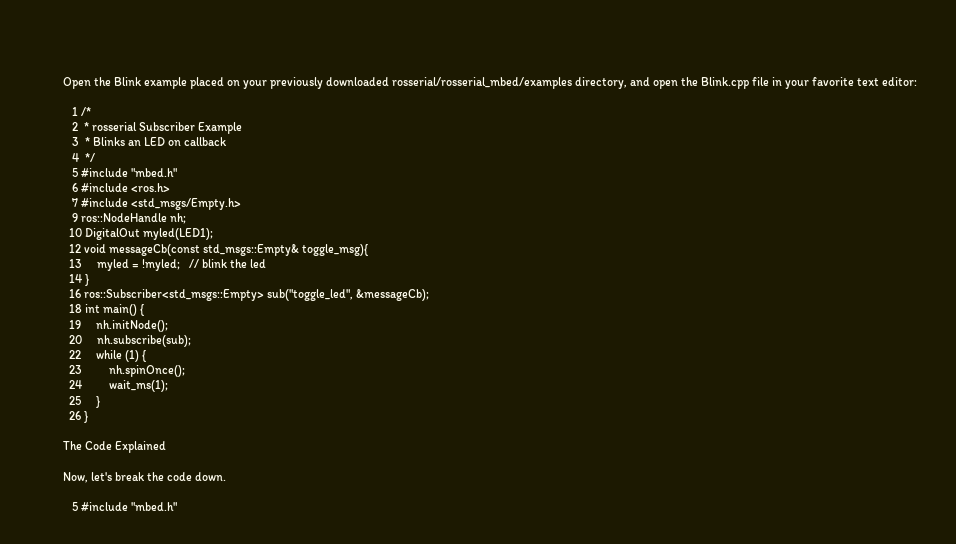Open the Blink example placed on your previously downloaded rosserial/rosserial_mbed/examples directory, and open the Blink.cpp file in your favorite text editor:

   1 /*
   2  * rosserial Subscriber Example
   3  * Blinks an LED on callback
   4  */
   5 #include "mbed.h"
   6 #include <ros.h>
   7 #include <std_msgs/Empty.h>
   9 ros::NodeHandle nh;
  10 DigitalOut myled(LED1);
  12 void messageCb(const std_msgs::Empty& toggle_msg){
  13     myled = !myled;   // blink the led
  14 }
  16 ros::Subscriber<std_msgs::Empty> sub("toggle_led", &messageCb);
  18 int main() {
  19     nh.initNode();
  20     nh.subscribe(sub);
  22     while (1) {
  23         nh.spinOnce();
  24         wait_ms(1);
  25     }
  26 }

The Code Explained

Now, let's break the code down.

   5 #include "mbed.h"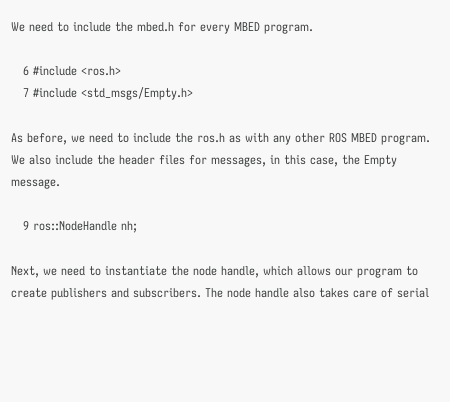We need to include the mbed.h for every MBED program.

   6 #include <ros.h>
   7 #include <std_msgs/Empty.h>

As before, we need to include the ros.h as with any other ROS MBED program. We also include the header files for messages, in this case, the Empty message.

   9 ros::NodeHandle nh;

Next, we need to instantiate the node handle, which allows our program to create publishers and subscribers. The node handle also takes care of serial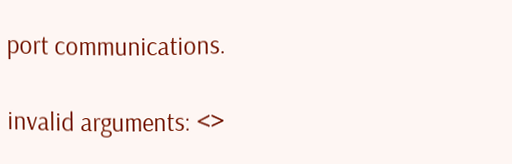port communications.

invalid arguments: <>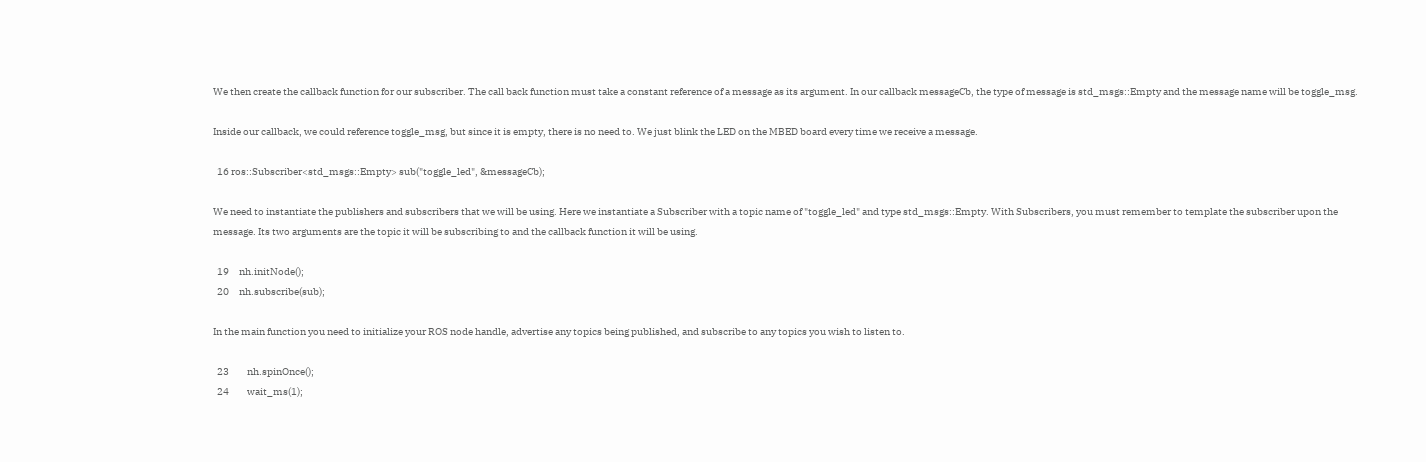We then create the callback function for our subscriber. The call back function must take a constant reference of a message as its argument. In our callback messageCb, the type of message is std_msgs::Empty and the message name will be toggle_msg.

Inside our callback, we could reference toggle_msg, but since it is empty, there is no need to. We just blink the LED on the MBED board every time we receive a message.

  16 ros::Subscriber<std_msgs::Empty> sub("toggle_led", &messageCb);

We need to instantiate the publishers and subscribers that we will be using. Here we instantiate a Subscriber with a topic name of "toggle_led" and type std_msgs::Empty. With Subscribers, you must remember to template the subscriber upon the message. Its two arguments are the topic it will be subscribing to and the callback function it will be using.

  19     nh.initNode();
  20     nh.subscribe(sub);

In the main function you need to initialize your ROS node handle, advertise any topics being published, and subscribe to any topics you wish to listen to.

  23         nh.spinOnce();
  24         wait_ms(1);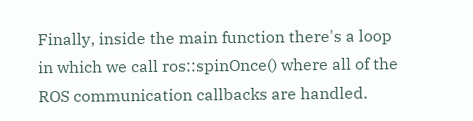Finally, inside the main function there's a loop in which we call ros::spinOnce() where all of the ROS communication callbacks are handled.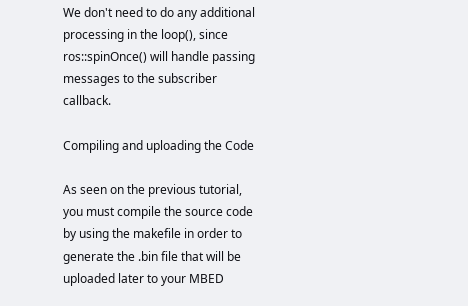We don't need to do any additional processing in the loop(), since ros::spinOnce() will handle passing messages to the subscriber callback.

Compiling and uploading the Code

As seen on the previous tutorial, you must compile the source code by using the makefile in order to generate the .bin file that will be uploaded later to your MBED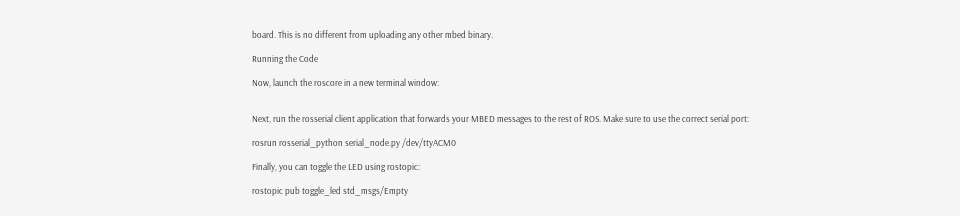board. This is no different from uploading any other mbed binary.

Running the Code

Now, launch the roscore in a new terminal window:


Next, run the rosserial client application that forwards your MBED messages to the rest of ROS. Make sure to use the correct serial port:

rosrun rosserial_python serial_node.py /dev/ttyACM0

Finally, you can toggle the LED using rostopic:

rostopic pub toggle_led std_msgs/Empty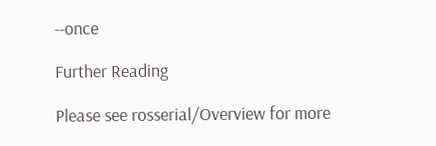--once

Further Reading

Please see rosserial/Overview for more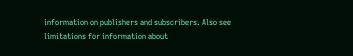information on publishers and subscribers. Also see limitations for information about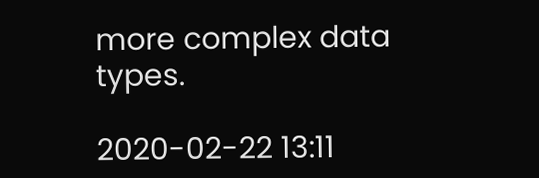more complex data types.

2020-02-22 13:11